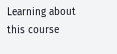Learning about this course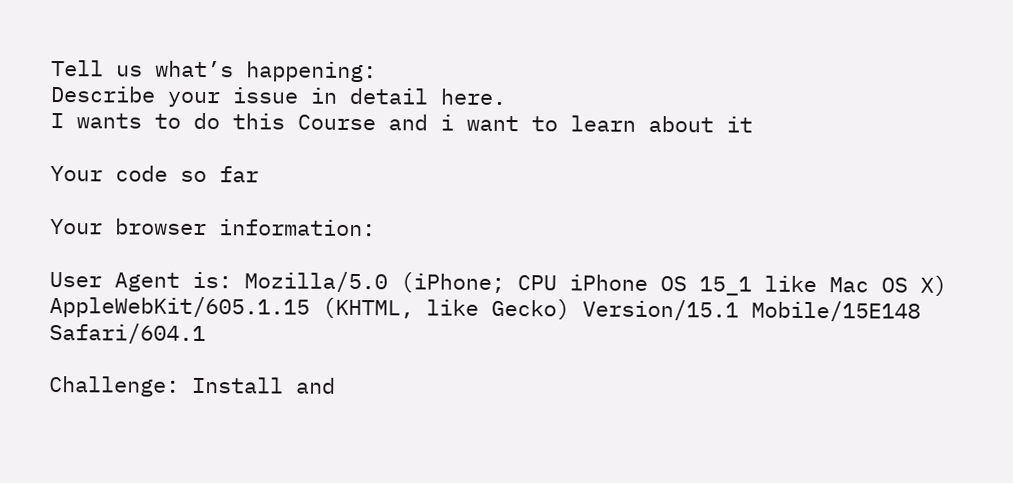Tell us what’s happening:
Describe your issue in detail here.
I wants to do this Course and i want to learn about it

Your code so far

Your browser information:

User Agent is: Mozilla/5.0 (iPhone; CPU iPhone OS 15_1 like Mac OS X) AppleWebKit/605.1.15 (KHTML, like Gecko) Version/15.1 Mobile/15E148 Safari/604.1

Challenge: Install and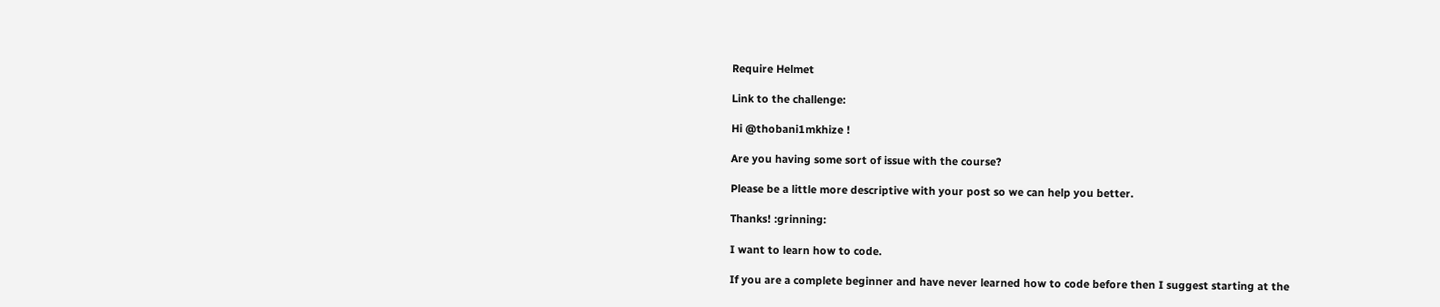Require Helmet

Link to the challenge:

Hi @thobani1mkhize !

Are you having some sort of issue with the course?

Please be a little more descriptive with your post so we can help you better.

Thanks! :grinning:

I want to learn how to code.

If you are a complete beginner and have never learned how to code before then I suggest starting at the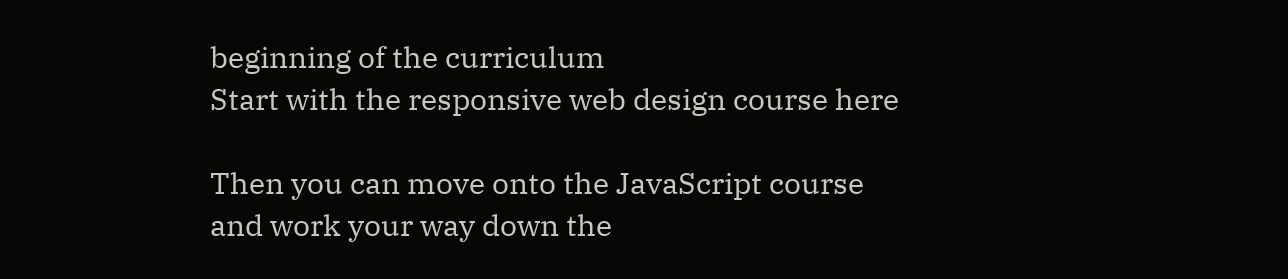beginning of the curriculum
Start with the responsive web design course here

Then you can move onto the JavaScript course and work your way down the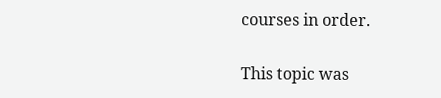courses in order.

This topic was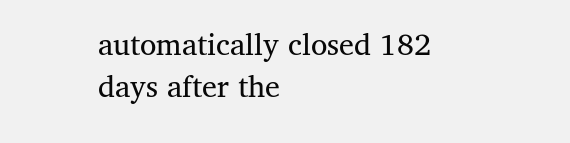automatically closed 182 days after the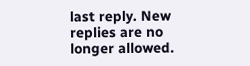last reply. New replies are no longer allowed.